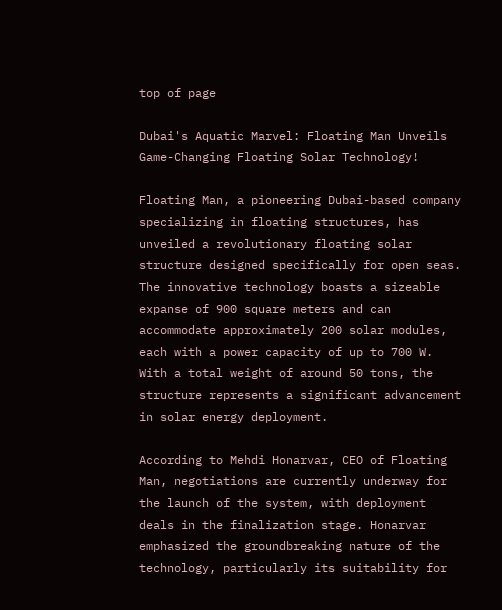top of page

Dubai's Aquatic Marvel: Floating Man Unveils Game-Changing Floating Solar Technology!

Floating Man, a pioneering Dubai-based company specializing in floating structures, has unveiled a revolutionary floating solar structure designed specifically for open seas. The innovative technology boasts a sizeable expanse of 900 square meters and can accommodate approximately 200 solar modules, each with a power capacity of up to 700 W. With a total weight of around 50 tons, the structure represents a significant advancement in solar energy deployment.

According to Mehdi Honarvar, CEO of Floating Man, negotiations are currently underway for the launch of the system, with deployment deals in the finalization stage. Honarvar emphasized the groundbreaking nature of the technology, particularly its suitability for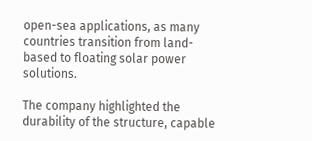open-sea applications, as many countries transition from land-based to floating solar power solutions.

The company highlighted the durability of the structure, capable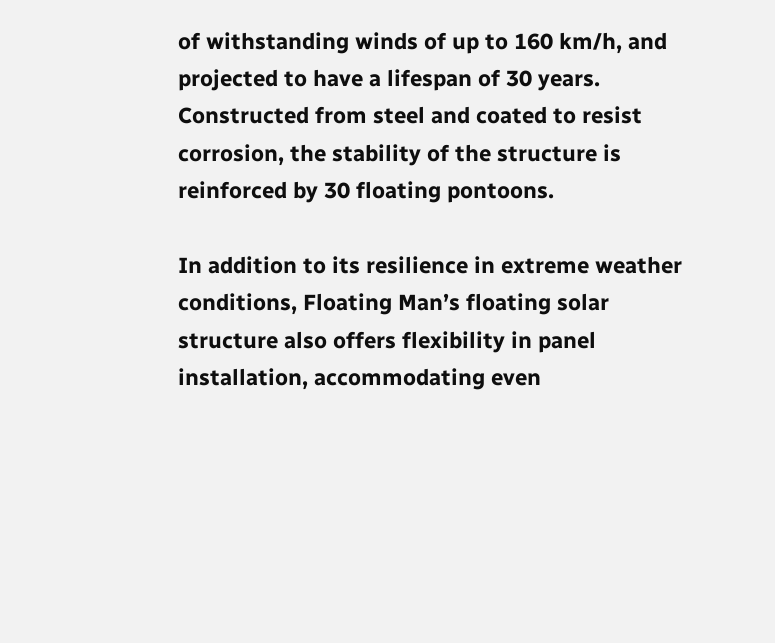of withstanding winds of up to 160 km/h, and projected to have a lifespan of 30 years. Constructed from steel and coated to resist corrosion, the stability of the structure is reinforced by 30 floating pontoons.

In addition to its resilience in extreme weather conditions, Floating Man’s floating solar structure also offers flexibility in panel installation, accommodating even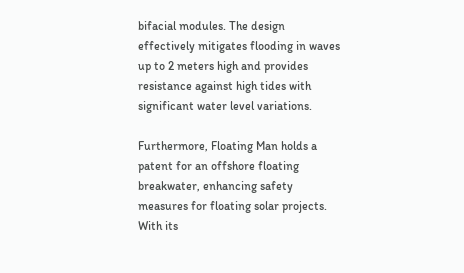bifacial modules. The design effectively mitigates flooding in waves up to 2 meters high and provides resistance against high tides with significant water level variations.

Furthermore, Floating Man holds a patent for an offshore floating breakwater, enhancing safety measures for floating solar projects. With its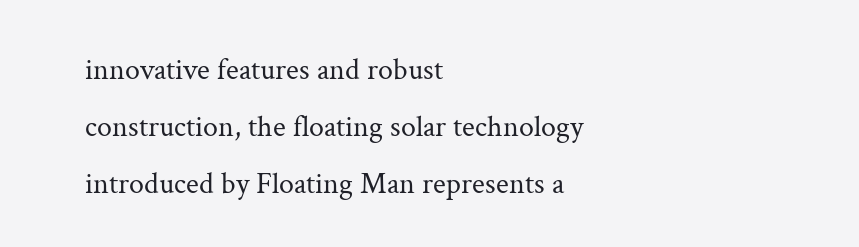innovative features and robust construction, the floating solar technology introduced by Floating Man represents a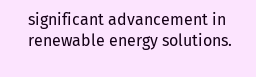significant advancement in renewable energy solutions.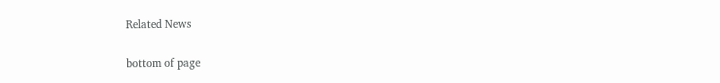Related News

bottom of page